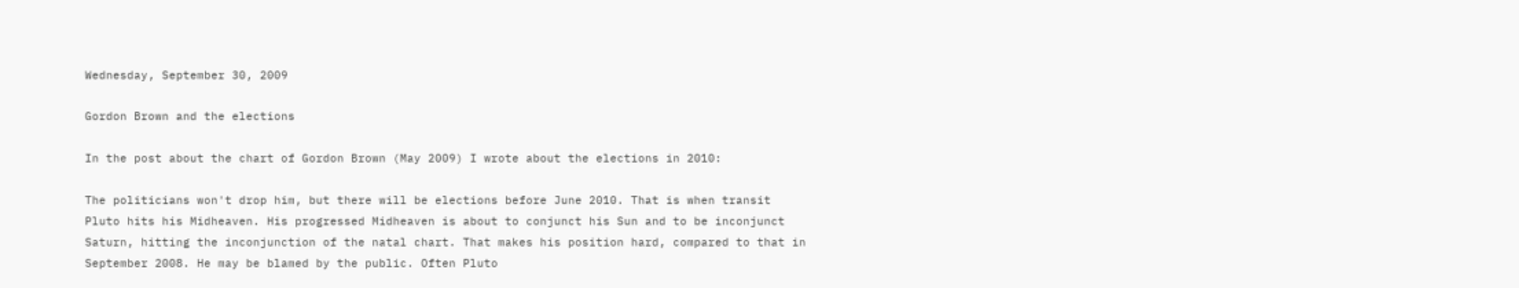Wednesday, September 30, 2009

Gordon Brown and the elections

In the post about the chart of Gordon Brown (May 2009) I wrote about the elections in 2010:

The politicians won't drop him, but there will be elections before June 2010. That is when transit Pluto hits his Midheaven. His progressed Midheaven is about to conjunct his Sun and to be inconjunct Saturn, hitting the inconjunction of the natal chart. That makes his position hard, compared to that in September 2008. He may be blamed by the public. Often Pluto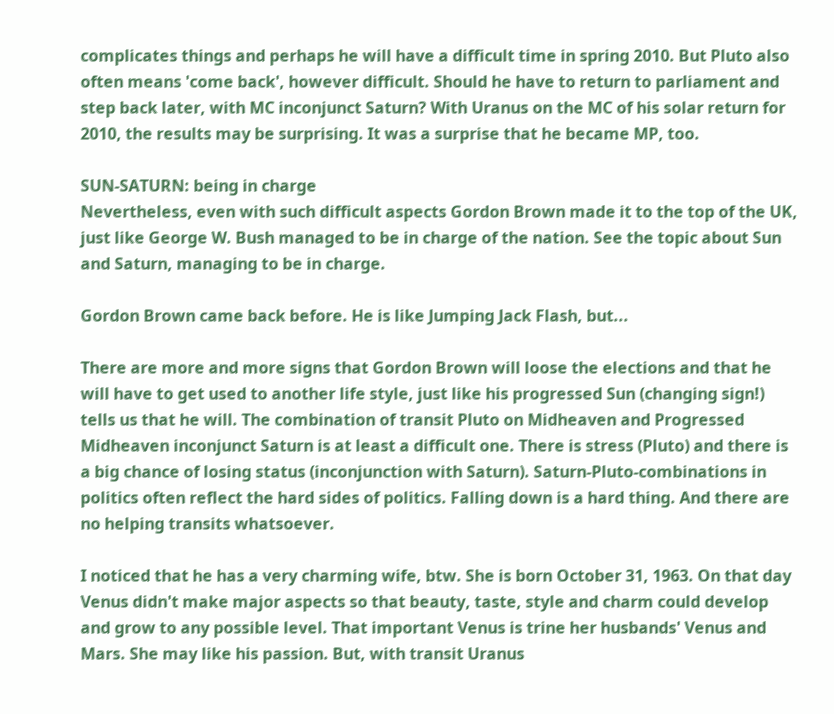complicates things and perhaps he will have a difficult time in spring 2010. But Pluto also often means 'come back', however difficult. Should he have to return to parliament and step back later, with MC inconjunct Saturn? With Uranus on the MC of his solar return for 2010, the results may be surprising. It was a surprise that he became MP, too.

SUN-SATURN: being in charge
Nevertheless, even with such difficult aspects Gordon Brown made it to the top of the UK, just like George W. Bush managed to be in charge of the nation. See the topic about Sun and Saturn, managing to be in charge.

Gordon Brown came back before. He is like Jumping Jack Flash, but...

There are more and more signs that Gordon Brown will loose the elections and that he will have to get used to another life style, just like his progressed Sun (changing sign!) tells us that he will. The combination of transit Pluto on Midheaven and Progressed Midheaven inconjunct Saturn is at least a difficult one. There is stress (Pluto) and there is a big chance of losing status (inconjunction with Saturn). Saturn-Pluto-combinations in politics often reflect the hard sides of politics. Falling down is a hard thing. And there are no helping transits whatsoever.

I noticed that he has a very charming wife, btw. She is born October 31, 1963. On that day Venus didn't make major aspects so that beauty, taste, style and charm could develop and grow to any possible level. That important Venus is trine her husbands' Venus and Mars. She may like his passion. But, with transit Uranus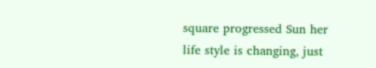square progressed Sun her life style is changing, just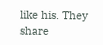like his. They share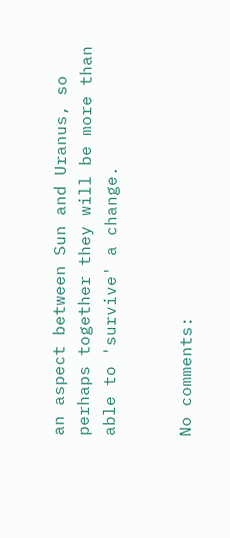an aspect between Sun and Uranus, so perhaps together they will be more than able to 'survive' a change.


No comments: